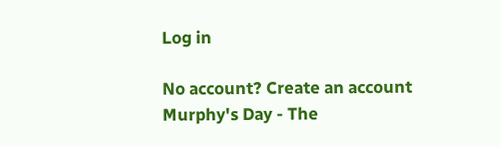Log in

No account? Create an account
Murphy's Day - The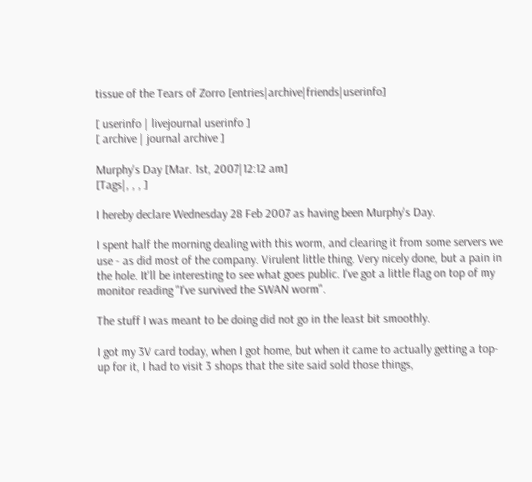tissue of the Tears of Zorro [entries|archive|friends|userinfo]

[ userinfo | livejournal userinfo ]
[ archive | journal archive ]

Murphy's Day [Mar. 1st, 2007|12:12 am]
[Tags|, , , ]

I hereby declare Wednesday 28 Feb 2007 as having been Murphy's Day.

I spent half the morning dealing with this worm, and clearing it from some servers we use - as did most of the company. Virulent little thing. Very nicely done, but a pain in the hole. It'll be interesting to see what goes public. I've got a little flag on top of my monitor reading "I've survived the SWAN worm".

The stuff I was meant to be doing did not go in the least bit smoothly.

I got my 3V card today, when I got home, but when it came to actually getting a top-up for it, I had to visit 3 shops that the site said sold those things,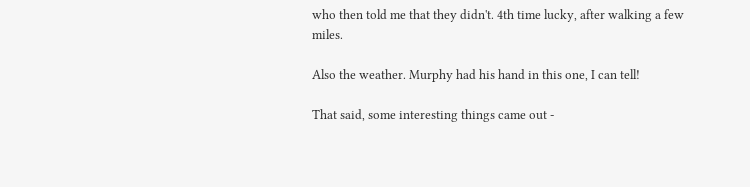who then told me that they didn't. 4th time lucky, after walking a few miles.

Also the weather. Murphy had his hand in this one, I can tell!

That said, some interesting things came out -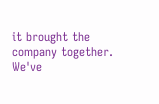it brought the company together. We've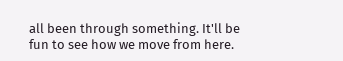all been through something. It'll be fun to see how we move from here.